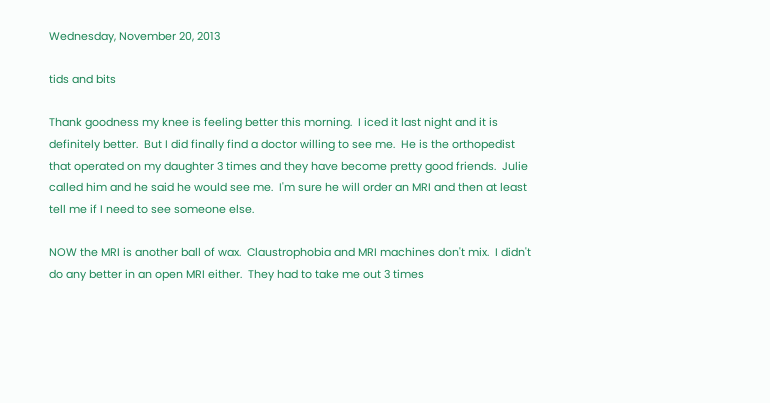Wednesday, November 20, 2013

tids and bits

Thank goodness my knee is feeling better this morning.  I iced it last night and it is definitely better.  But I did finally find a doctor willing to see me.  He is the orthopedist that operated on my daughter 3 times and they have become pretty good friends.  Julie called him and he said he would see me.  I'm sure he will order an MRI and then at least tell me if I need to see someone else.

NOW the MRI is another ball of wax.  Claustrophobia and MRI machines don't mix.  I didn't do any better in an open MRI either.  They had to take me out 3 times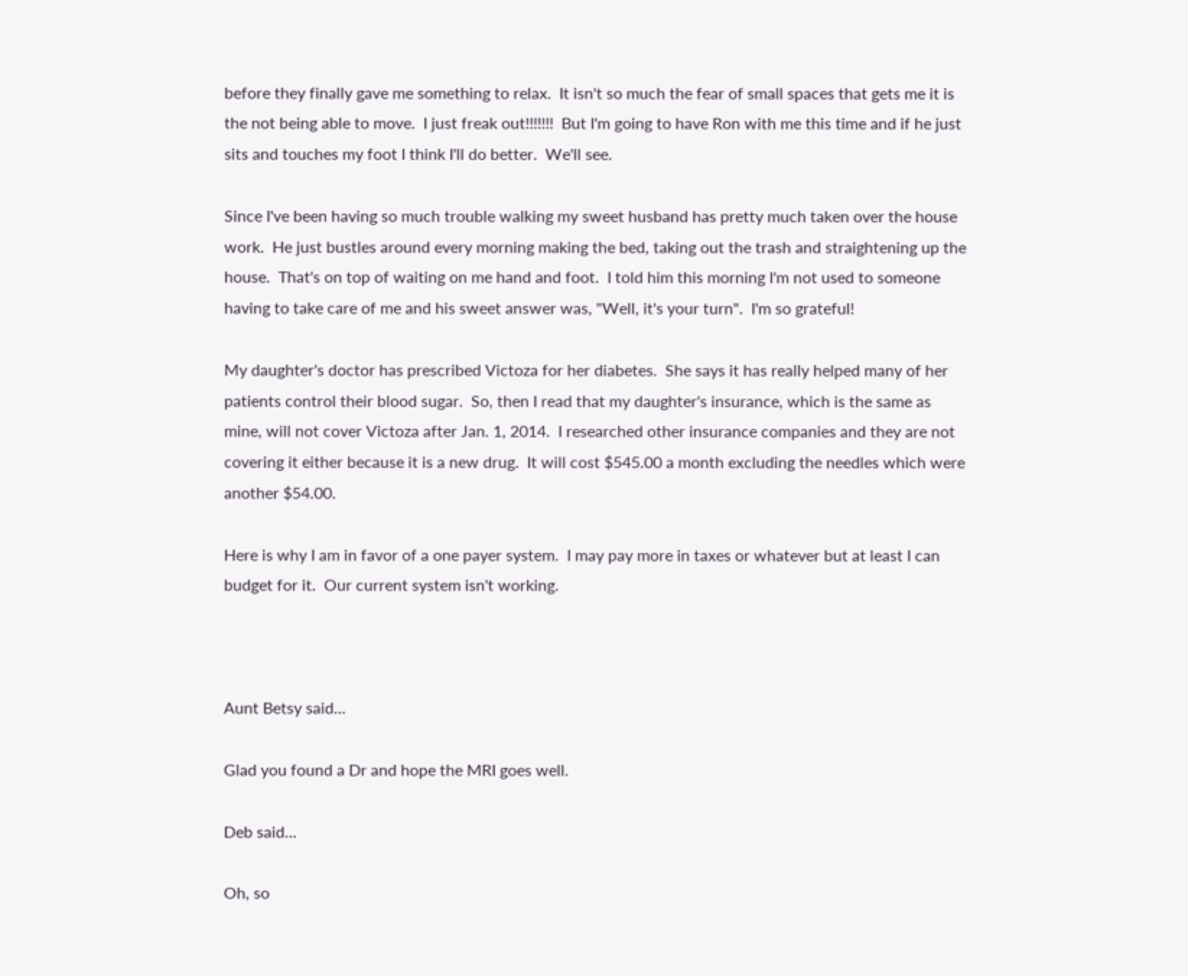before they finally gave me something to relax.  It isn't so much the fear of small spaces that gets me it is the not being able to move.  I just freak out!!!!!!!  But I'm going to have Ron with me this time and if he just sits and touches my foot I think I'll do better.  We'll see.

Since I've been having so much trouble walking my sweet husband has pretty much taken over the house work.  He just bustles around every morning making the bed, taking out the trash and straightening up the house.  That's on top of waiting on me hand and foot.  I told him this morning I'm not used to someone having to take care of me and his sweet answer was, "Well, it's your turn".  I'm so grateful!

My daughter's doctor has prescribed Victoza for her diabetes.  She says it has really helped many of her patients control their blood sugar.  So, then I read that my daughter's insurance, which is the same as mine, will not cover Victoza after Jan. 1, 2014.  I researched other insurance companies and they are not covering it either because it is a new drug.  It will cost $545.00 a month excluding the needles which were another $54.00.

Here is why I am in favor of a one payer system.  I may pay more in taxes or whatever but at least I can budget for it.  Our current system isn't working.



Aunt Betsy said...

Glad you found a Dr and hope the MRI goes well.

Deb said...

Oh, so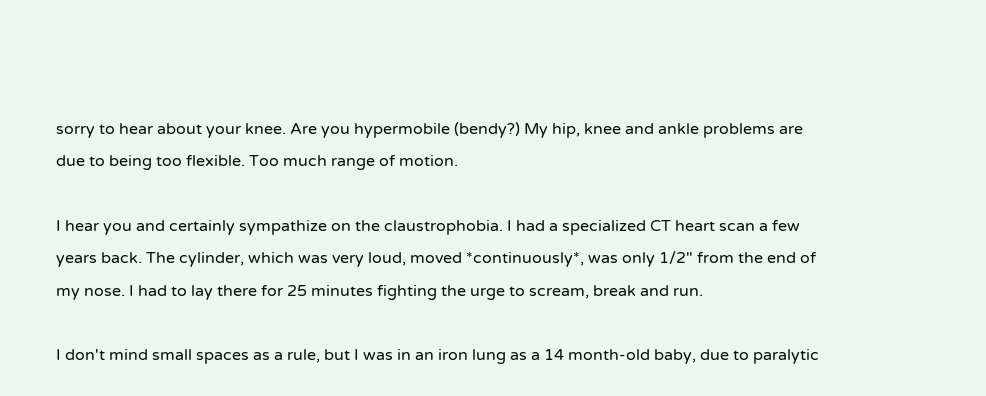sorry to hear about your knee. Are you hypermobile (bendy?) My hip, knee and ankle problems are due to being too flexible. Too much range of motion.

I hear you and certainly sympathize on the claustrophobia. I had a specialized CT heart scan a few years back. The cylinder, which was very loud, moved *continuously*, was only 1/2" from the end of my nose. I had to lay there for 25 minutes fighting the urge to scream, break and run.

I don't mind small spaces as a rule, but I was in an iron lung as a 14 month-old baby, due to paralytic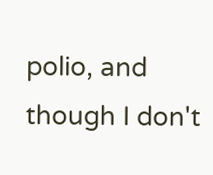polio, and though I don't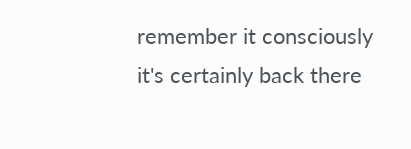remember it consciously it's certainly back there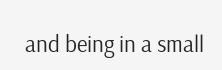and being in a small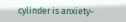cylinder is anxiety-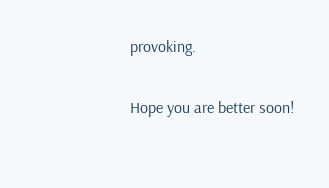provoking.

Hope you are better soon!